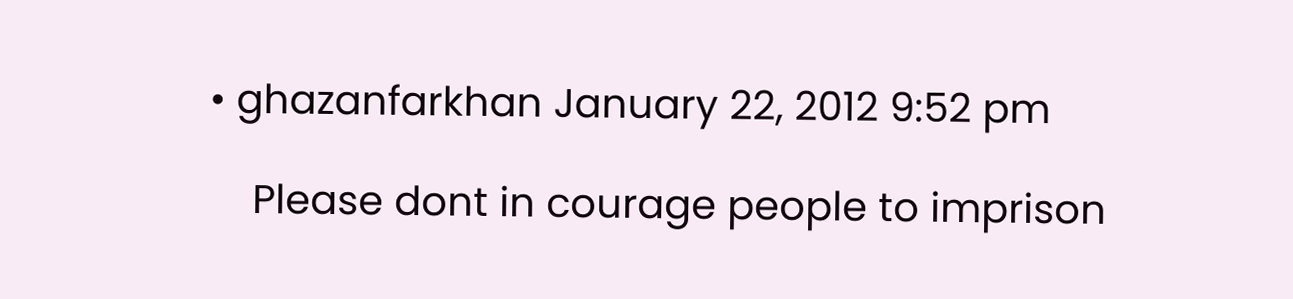• ghazanfarkhan January 22, 2012 9:52 pm

    Please dont in courage people to imprison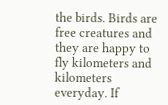the birds. Birds are free creatures and they are happy to fly kilometers and kilometers everyday. If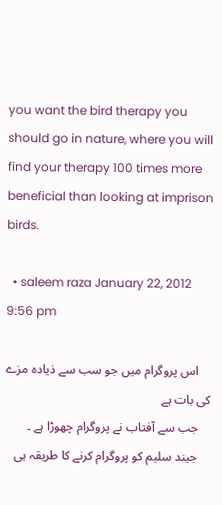you want the bird therapy you should go in nature, where you will find your therapy 100 times more beneficial than looking at imprison birds.

  • saleem raza January 22, 2012 9:56 pm

    اس پروگرام میں جو سب سے ذیادہ مزے کی بات ہے
    جب سے آفتاب نے پروگرام چھوڑا ہے ۔
    جیند سلیم کو پروگرام کرنے کا طریقہ ہی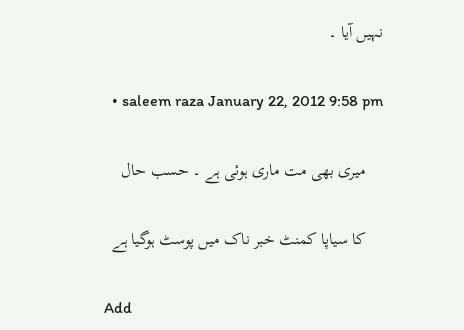نہیں آیا ۔

  • saleem raza January 22, 2012 9:58 pm

    میری بھی مت ماری ہوئی ہے ۔ حسب حال

    کا سیاپا کمنٹ خبر ناک میں پوسٹ ہوگیا ہے

Add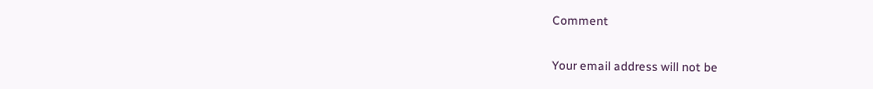Comment

Your email address will not be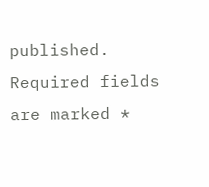published. Required fields are marked *